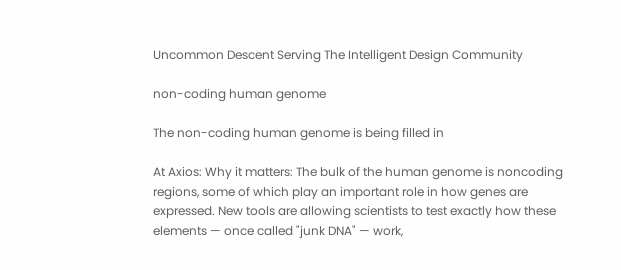Uncommon Descent Serving The Intelligent Design Community

non-coding human genome

The non-coding human genome is being filled in

At Axios: Why it matters: The bulk of the human genome is noncoding regions, some of which play an important role in how genes are expressed. New tools are allowing scientists to test exactly how these elements — once called "junk DNA" — work,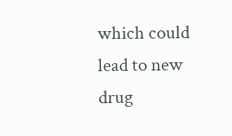which could lead to new drug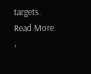targets. Read More ›